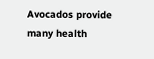Avocados provide many health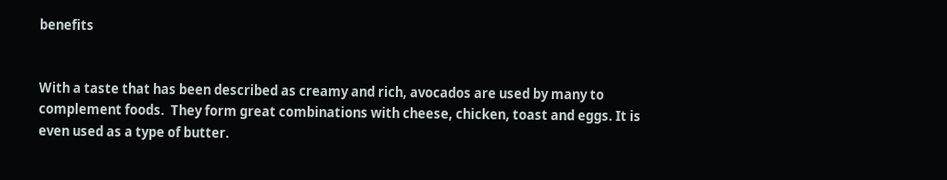benefits


With a taste that has been described as creamy and rich, avocados are used by many to complement foods.  They form great combinations with cheese, chicken, toast and eggs. It is even used as a type of butter.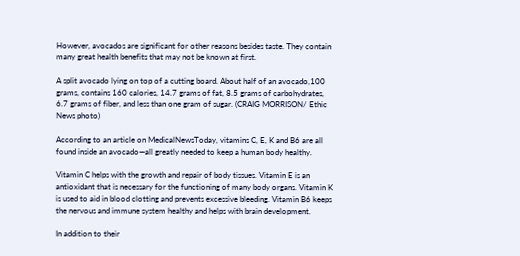However, avocados are significant for other reasons besides taste. They contain many great health benefits that may not be known at first.

A split avocado lying on top of a cutting board. About half of an avocado,100 grams, contains 160 calories, 14.7 grams of fat, 8.5 grams of carbohydrates, 6.7 grams of fiber, and less than one gram of sugar. (CRAIG MORRISON/ Ethic News photo)

According to an article on MedicalNewsToday, vitamins C, E, K and B6 are all found inside an avocado—all greatly needed to keep a human body healthy.

Vitamin C helps with the growth and repair of body tissues. Vitamin E is an antioxidant that is necessary for the functioning of many body organs. Vitamin K is used to aid in blood clotting and prevents excessive bleeding. Vitamin B6 keeps the nervous and immune system healthy and helps with brain development.

In addition to their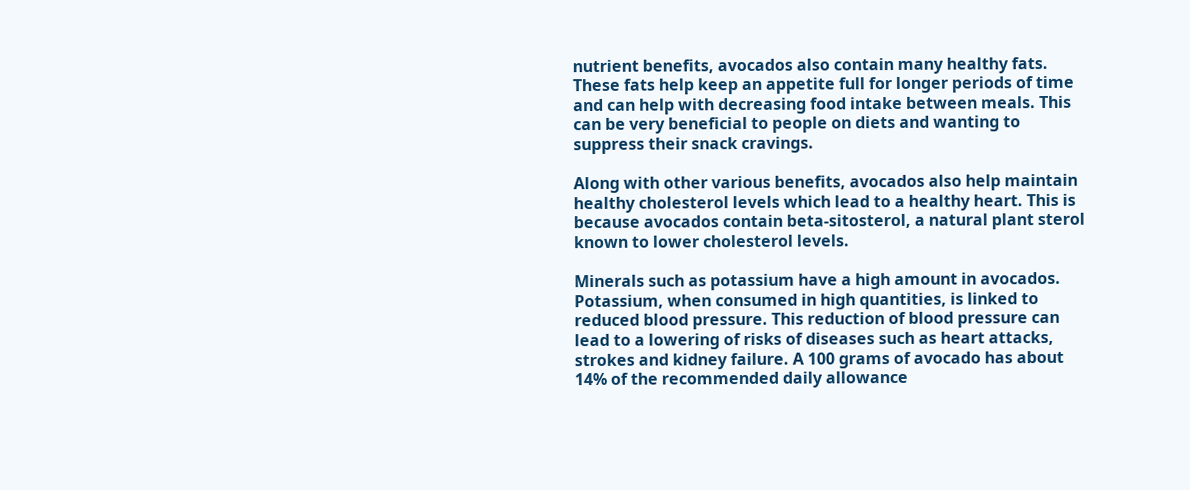nutrient benefits, avocados also contain many healthy fats. These fats help keep an appetite full for longer periods of time and can help with decreasing food intake between meals. This can be very beneficial to people on diets and wanting to suppress their snack cravings.

Along with other various benefits, avocados also help maintain healthy cholesterol levels which lead to a healthy heart. This is because avocados contain beta-sitosterol, a natural plant sterol known to lower cholesterol levels.

Minerals such as potassium have a high amount in avocados. Potassium, when consumed in high quantities, is linked to reduced blood pressure. This reduction of blood pressure can lead to a lowering of risks of diseases such as heart attacks, strokes and kidney failure. A 100 grams of avocado has about 14% of the recommended daily allowance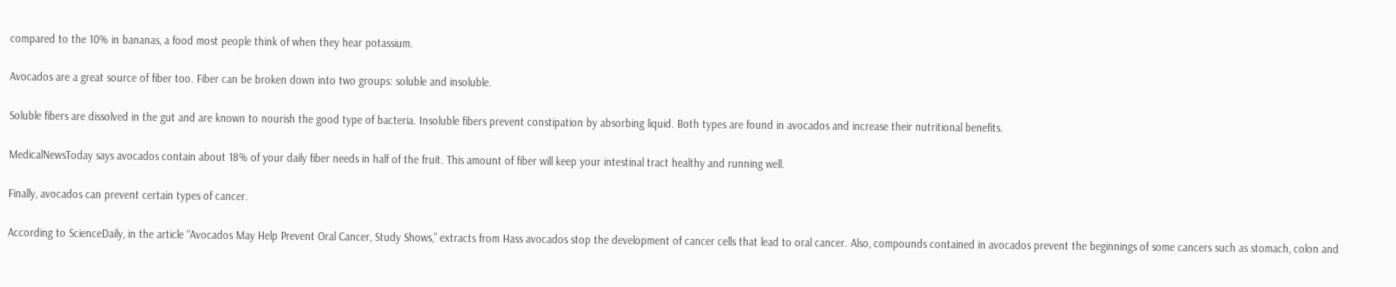compared to the 10% in bananas, a food most people think of when they hear potassium.

Avocados are a great source of fiber too. Fiber can be broken down into two groups: soluble and insoluble.

Soluble fibers are dissolved in the gut and are known to nourish the good type of bacteria. Insoluble fibers prevent constipation by absorbing liquid. Both types are found in avocados and increase their nutritional benefits.

MedicalNewsToday says avocados contain about 18% of your daily fiber needs in half of the fruit. This amount of fiber will keep your intestinal tract healthy and running well.

Finally, avocados can prevent certain types of cancer.

According to ScienceDaily, in the article “Avocados May Help Prevent Oral Cancer, Study Shows,” extracts from Hass avocados stop the development of cancer cells that lead to oral cancer. Also, compounds contained in avocados prevent the beginnings of some cancers such as stomach, colon and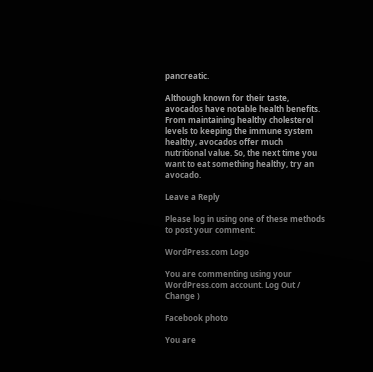pancreatic.

Although known for their taste, avocados have notable health benefits. From maintaining healthy cholesterol levels to keeping the immune system healthy, avocados offer much nutritional value. So, the next time you want to eat something healthy, try an avocado.

Leave a Reply

Please log in using one of these methods to post your comment:

WordPress.com Logo

You are commenting using your WordPress.com account. Log Out /  Change )

Facebook photo

You are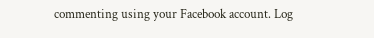commenting using your Facebook account. Log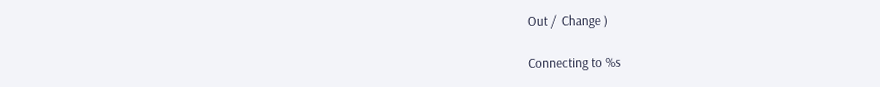Out /  Change )

Connecting to %s